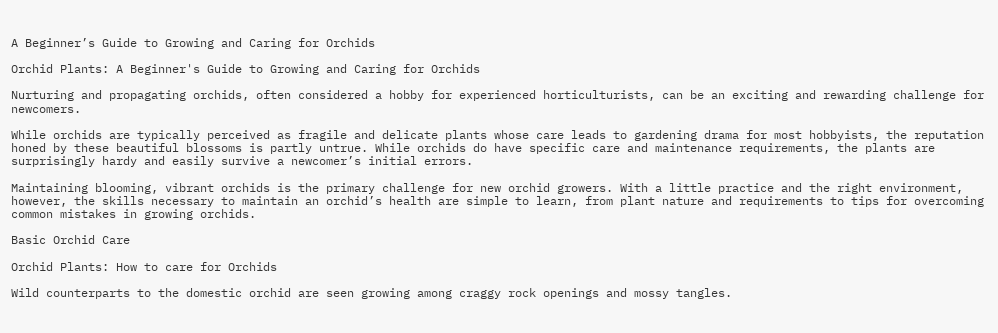A Beginner’s Guide to Growing and Caring for Orchids

Orchid Plants: A Beginner's Guide to Growing and Caring for Orchids

Nurturing and propagating orchids, often considered a hobby for experienced horticulturists, can be an exciting and rewarding challenge for newcomers.

While orchids are typically perceived as fragile and delicate plants whose care leads to gardening drama for most hobbyists, the reputation honed by these beautiful blossoms is partly untrue. While orchids do have specific care and maintenance requirements, the plants are surprisingly hardy and easily survive a newcomer’s initial errors.

Maintaining blooming, vibrant orchids is the primary challenge for new orchid growers. With a little practice and the right environment, however, the skills necessary to maintain an orchid’s health are simple to learn, from plant nature and requirements to tips for overcoming common mistakes in growing orchids.

Basic Orchid Care

Orchid Plants: How to care for Orchids

Wild counterparts to the domestic orchid are seen growing among craggy rock openings and mossy tangles.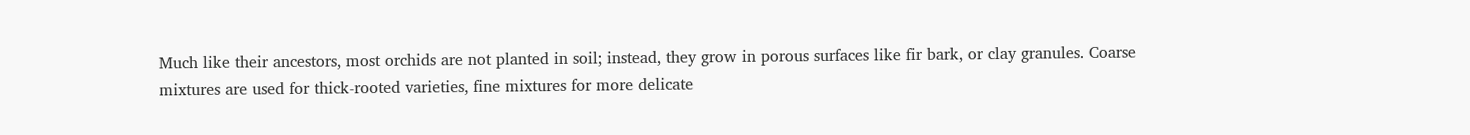Much like their ancestors, most orchids are not planted in soil; instead, they grow in porous surfaces like fir bark, or clay granules. Coarse mixtures are used for thick-rooted varieties, fine mixtures for more delicate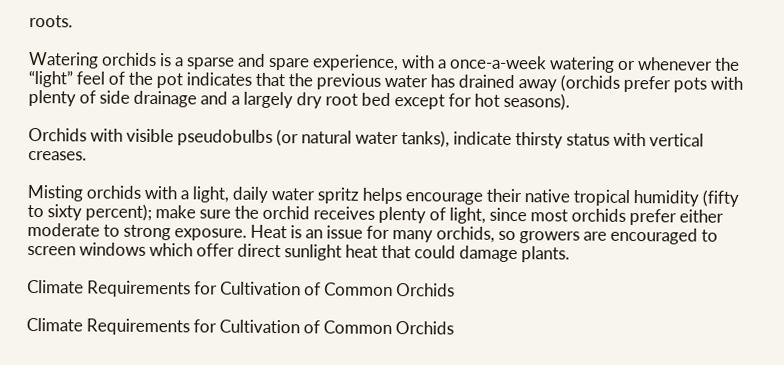roots.

Watering orchids is a sparse and spare experience, with a once-a-week watering or whenever the “light” feel of the pot indicates that the previous water has drained away (orchids prefer pots with plenty of side drainage and a largely dry root bed except for hot seasons).

Orchids with visible pseudobulbs (or natural water tanks), indicate thirsty status with vertical creases.

Misting orchids with a light, daily water spritz helps encourage their native tropical humidity (fifty to sixty percent); make sure the orchid receives plenty of light, since most orchids prefer either moderate to strong exposure. Heat is an issue for many orchids, so growers are encouraged to screen windows which offer direct sunlight heat that could damage plants.

Climate Requirements for Cultivation of Common Orchids

Climate Requirements for Cultivation of Common Orchids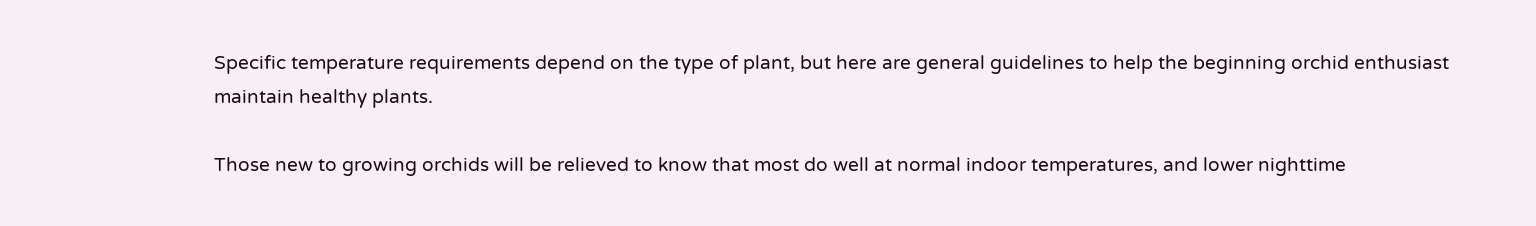Specific temperature requirements depend on the type of plant, but here are general guidelines to help the beginning orchid enthusiast maintain healthy plants.

Those new to growing orchids will be relieved to know that most do well at normal indoor temperatures, and lower nighttime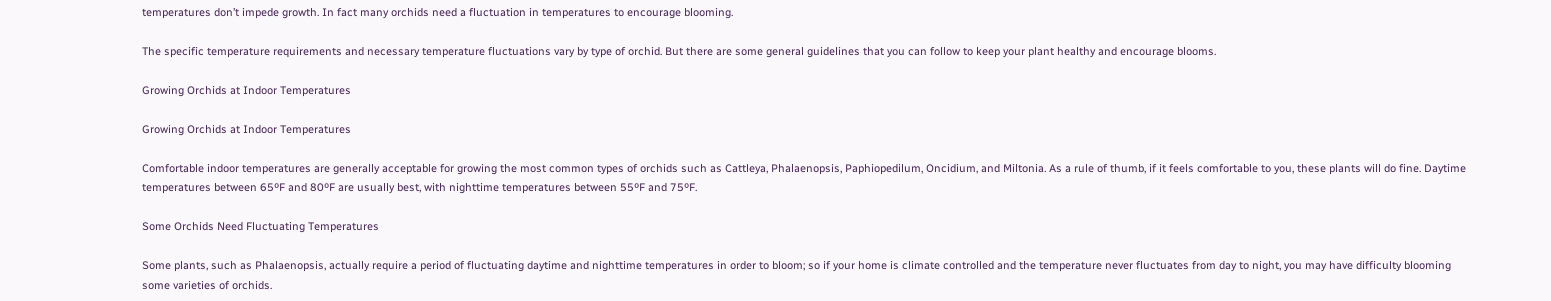temperatures don’t impede growth. In fact many orchids need a fluctuation in temperatures to encourage blooming.

The specific temperature requirements and necessary temperature fluctuations vary by type of orchid. But there are some general guidelines that you can follow to keep your plant healthy and encourage blooms.

Growing Orchids at Indoor Temperatures

Growing Orchids at Indoor Temperatures

Comfortable indoor temperatures are generally acceptable for growing the most common types of orchids such as Cattleya, Phalaenopsis, Paphiopedilum, Oncidium, and Miltonia. As a rule of thumb, if it feels comfortable to you, these plants will do fine. Daytime temperatures between 65ºF and 80ºF are usually best, with nighttime temperatures between 55ºF and 75ºF.

Some Orchids Need Fluctuating Temperatures

Some plants, such as Phalaenopsis, actually require a period of fluctuating daytime and nighttime temperatures in order to bloom; so if your home is climate controlled and the temperature never fluctuates from day to night, you may have difficulty blooming some varieties of orchids.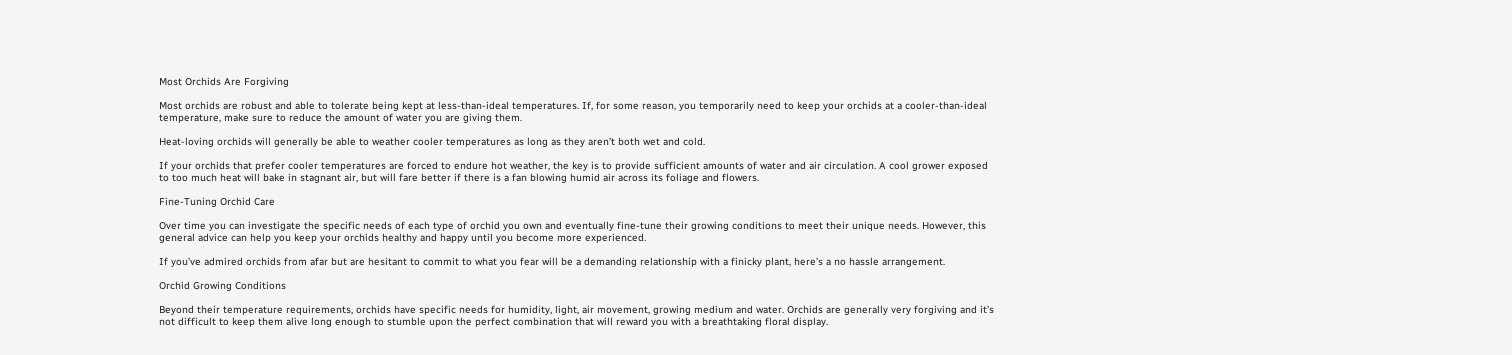Most Orchids Are Forgiving

Most orchids are robust and able to tolerate being kept at less-than-ideal temperatures. If, for some reason, you temporarily need to keep your orchids at a cooler-than-ideal temperature, make sure to reduce the amount of water you are giving them.

Heat-loving orchids will generally be able to weather cooler temperatures as long as they aren’t both wet and cold.

If your orchids that prefer cooler temperatures are forced to endure hot weather, the key is to provide sufficient amounts of water and air circulation. A cool grower exposed to too much heat will bake in stagnant air, but will fare better if there is a fan blowing humid air across its foliage and flowers.

Fine-Tuning Orchid Care

Over time you can investigate the specific needs of each type of orchid you own and eventually fine-tune their growing conditions to meet their unique needs. However, this general advice can help you keep your orchids healthy and happy until you become more experienced.

If you’ve admired orchids from afar but are hesitant to commit to what you fear will be a demanding relationship with a finicky plant, here’s a no hassle arrangement.

Orchid Growing Conditions

Beyond their temperature requirements, orchids have specific needs for humidity, light, air movement, growing medium and water. Orchids are generally very forgiving and it’s not difficult to keep them alive long enough to stumble upon the perfect combination that will reward you with a breathtaking floral display.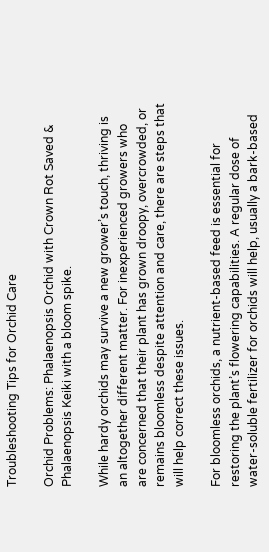Troubleshooting Tips for Orchid Care

Orchid Problems: Phalaenopsis Orchid with Crown Rot Saved & Phalaenopsis Keiki with a bloom spike.

While hardy orchids may survive a new grower’s touch, thriving is an altogether different matter. For inexperienced growers who are concerned that their plant has grown droopy, overcrowded, or remains bloomless despite attention and care, there are steps that will help correct these issues.

For bloomless orchids, a nutrient-based feed is essential for restoring the plant’s flowering capabilities. A regular dose of water-soluble fertilizer for orchids will help, usually a bark-based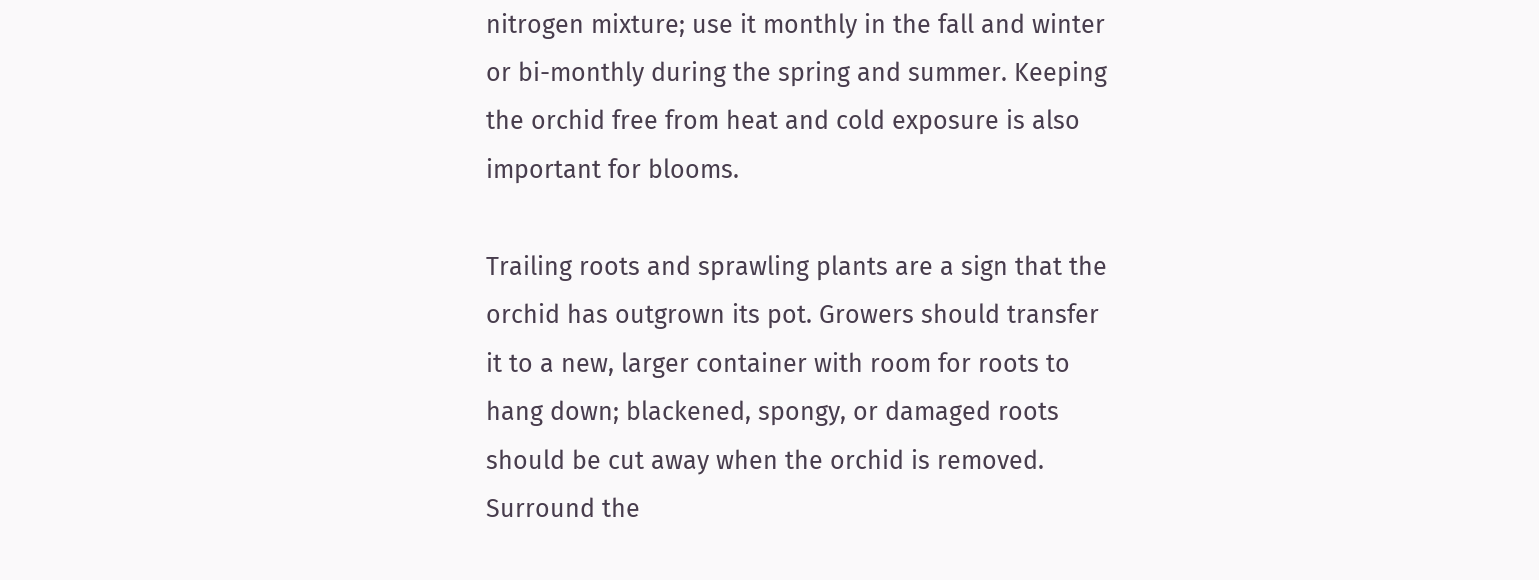nitrogen mixture; use it monthly in the fall and winter or bi-monthly during the spring and summer. Keeping the orchid free from heat and cold exposure is also important for blooms.

Trailing roots and sprawling plants are a sign that the orchid has outgrown its pot. Growers should transfer it to a new, larger container with room for roots to hang down; blackened, spongy, or damaged roots should be cut away when the orchid is removed. Surround the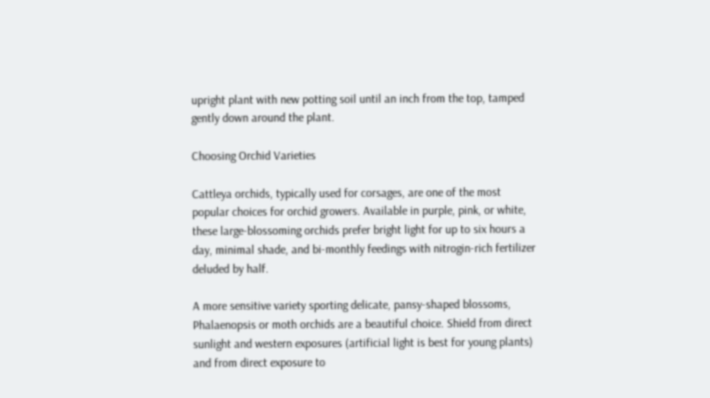upright plant with new potting soil until an inch from the top, tamped gently down around the plant.

Choosing Orchid Varieties

Cattleya orchids, typically used for corsages, are one of the most popular choices for orchid growers. Available in purple, pink, or white, these large-blossoming orchids prefer bright light for up to six hours a day, minimal shade, and bi-monthly feedings with nitrogin-rich fertilizer deluded by half.

A more sensitive variety sporting delicate, pansy-shaped blossoms, Phalaenopsis or moth orchids are a beautiful choice. Shield from direct sunlight and western exposures (artificial light is best for young plants) and from direct exposure to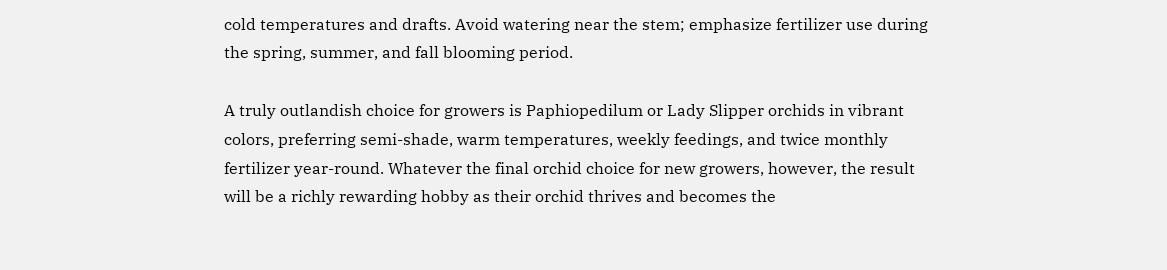cold temperatures and drafts. Avoid watering near the stem; emphasize fertilizer use during the spring, summer, and fall blooming period.

A truly outlandish choice for growers is Paphiopedilum or Lady Slipper orchids in vibrant colors, preferring semi-shade, warm temperatures, weekly feedings, and twice monthly fertilizer year-round. Whatever the final orchid choice for new growers, however, the result will be a richly rewarding hobby as their orchid thrives and becomes the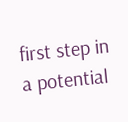first step in a potential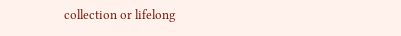collection or lifelong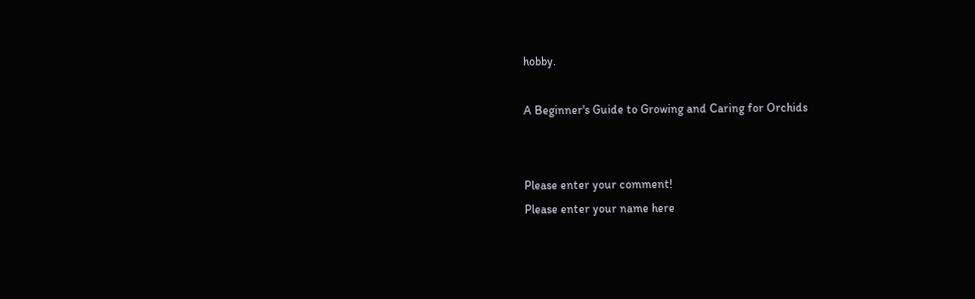hobby.

A Beginner's Guide to Growing and Caring for Orchids


Please enter your comment!
Please enter your name here